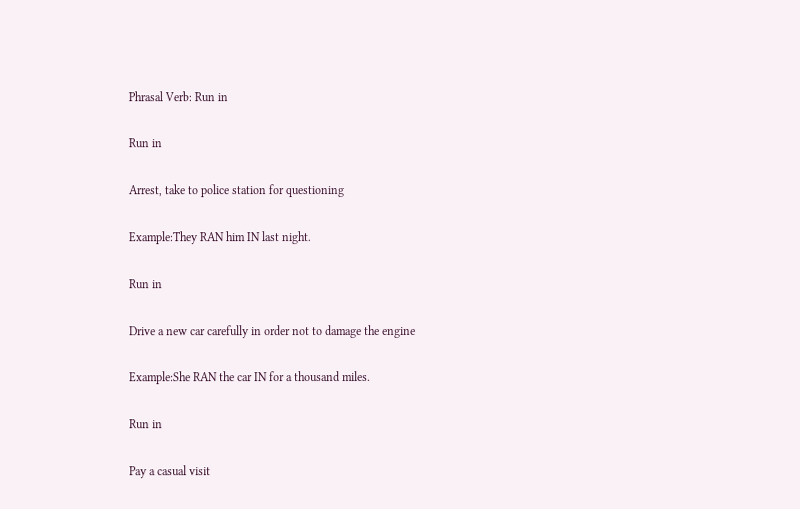Phrasal Verb: Run in

Run in

Arrest, take to police station for questioning

Example:They RAN him IN last night.

Run in

Drive a new car carefully in order not to damage the engine

Example:She RAN the car IN for a thousand miles.

Run in

Pay a casual visit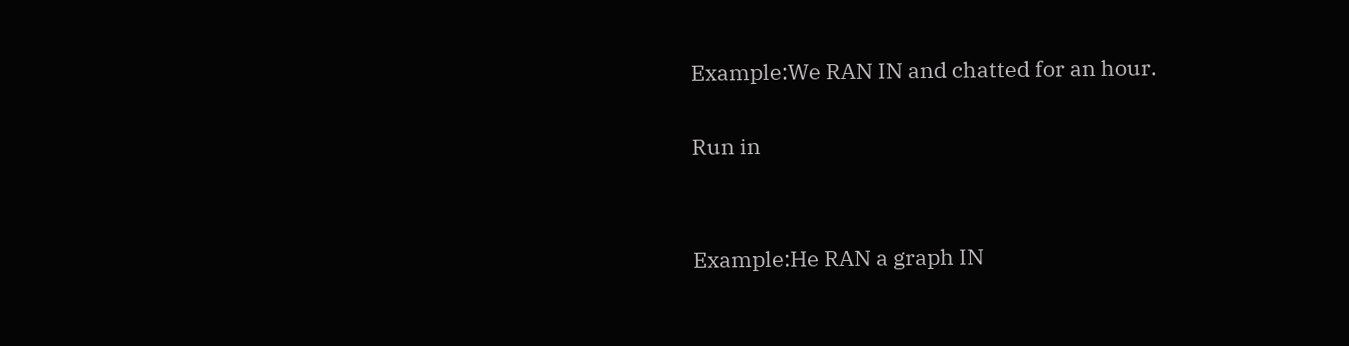Example:We RAN IN and chatted for an hour.

Run in


Example:He RAN a graph IN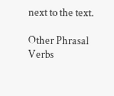next to the text.

Other Phrasal Verbs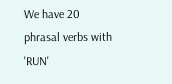We have 20 phrasal verbs with 'RUN'